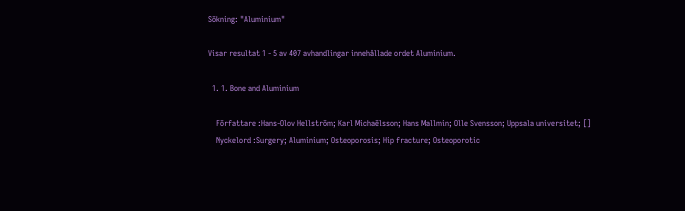Sökning: "Aluminium"

Visar resultat 1 - 5 av 407 avhandlingar innehållade ordet Aluminium.

  1. 1. Bone and Aluminium

    Författare :Hans-Olov Hellström; Karl Michaëlsson; Hans Mallmin; Olle Svensson; Uppsala universitet; []
    Nyckelord :Surgery; Aluminium; Osteoporosis; Hip fracture; Osteoporotic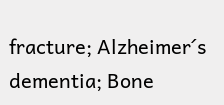fracture; Alzheimer´s dementia; Bone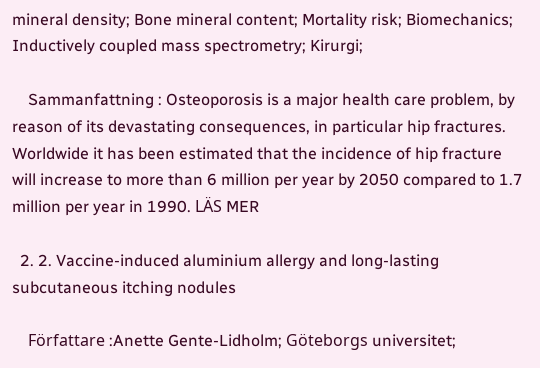mineral density; Bone mineral content; Mortality risk; Biomechanics; Inductively coupled mass spectrometry; Kirurgi;

    Sammanfattning : Osteoporosis is a major health care problem, by reason of its devastating consequences, in particular hip fractures. Worldwide it has been estimated that the incidence of hip fracture will increase to more than 6 million per year by 2050 compared to 1.7 million per year in 1990. LÄS MER

  2. 2. Vaccine-induced aluminium allergy and long-lasting subcutaneous itching nodules

    Författare :Anette Gente-Lidholm; Göteborgs universitet;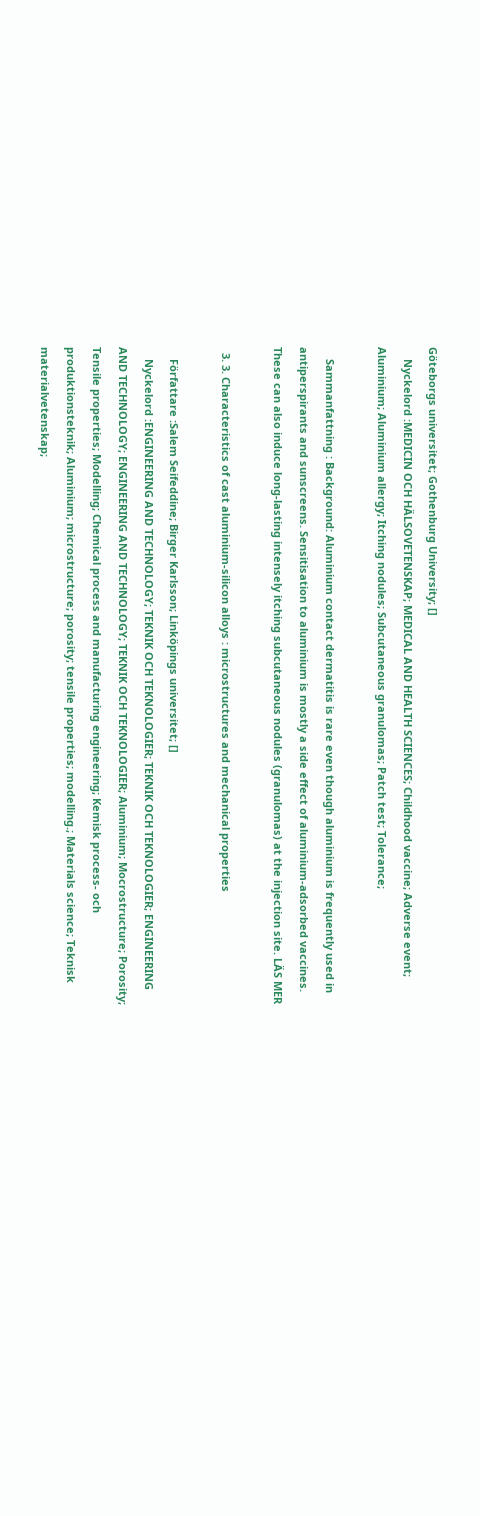Göteborgs universitet; Gothenburg University; []
    Nyckelord :MEDICIN OCH HÄLSOVETENSKAP; MEDICAL AND HEALTH SCIENCES; Childhood vaccine; Adverse event; Aluminium; Aluminium allergy; Itching nodules; Subcutaneous granulomas; Patch test; Tolerance;

    Sammanfattning : Background: Aluminium contact dermatitis is rare even though aluminium is frequently used in antiperspirants and sunscreens. Sensitisation to aluminium is mostly a side effect of aluminium-adsorbed vaccines. These can also induce long-lasting intensely itching subcutaneous nodules (granulomas) at the injection site. LÄS MER

  3. 3. Characteristics of cast aluminium-silicon alloys : microstructures and mechanical properties

    Författare :Salem Seifeddine; Birger Karlsson; Linköpings universitet; []
    Nyckelord :ENGINEERING AND TECHNOLOGY; TEKNIK OCH TEKNOLOGIER; TEKNIK OCH TEKNOLOGIER; ENGINEERING AND TECHNOLOGY; ENGINEERING AND TECHNOLOGY; TEKNIK OCH TEKNOLOGIER; Aluminium; Mocrostructure; Porosity; Tensile properties; Modelling; Chemical process and manufacturing engineering; Kemisk process- och produktionsteknik; Aluminium; microstructure; porosity; tensile properties; modelling.; Materials science; Teknisk materialvetenskap;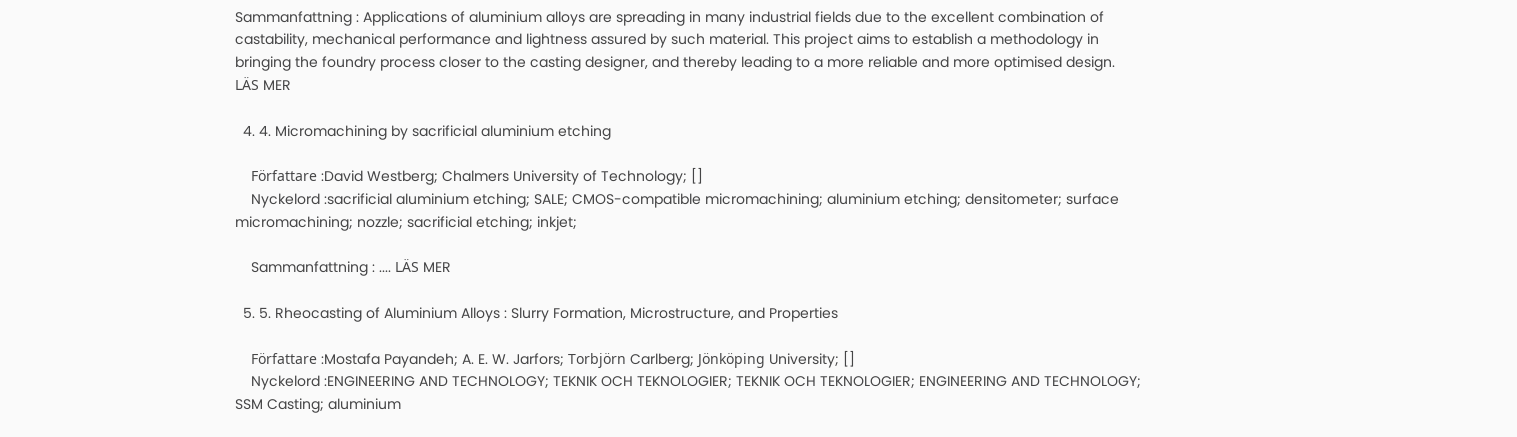Sammanfattning : Applications of aluminium alloys are spreading in many industrial fields due to the excellent combination of castability, mechanical performance and lightness assured by such material. This project aims to establish a methodology in bringing the foundry process closer to the casting designer, and thereby leading to a more reliable and more optimised design. LÄS MER

  4. 4. Micromachining by sacrificial aluminium etching

    Författare :David Westberg; Chalmers University of Technology; []
    Nyckelord :sacrificial aluminium etching; SALE; CMOS-compatible micromachining; aluminium etching; densitometer; surface micromachining; nozzle; sacrificial etching; inkjet;

    Sammanfattning : .... LÄS MER

  5. 5. Rheocasting of Aluminium Alloys : Slurry Formation, Microstructure, and Properties

    Författare :Mostafa Payandeh; A. E. W. Jarfors; Torbjörn Carlberg; Jönköping University; []
    Nyckelord :ENGINEERING AND TECHNOLOGY; TEKNIK OCH TEKNOLOGIER; TEKNIK OCH TEKNOLOGIER; ENGINEERING AND TECHNOLOGY; SSM Casting; aluminium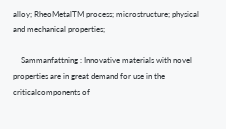alloy; RheoMetalTM process; microstructure; physical and mechanical properties;

    Sammanfattning : Innovative materials with novel properties are in great demand for use in the criticalcomponents of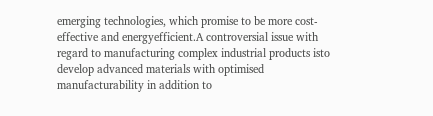emerging technologies, which promise to be more cost-effective and energyefficient.A controversial issue with regard to manufacturing complex industrial products isto develop advanced materials with optimised manufacturability in addition to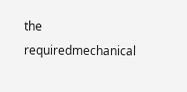the requiredmechanical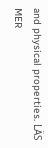and physical properties. LÄS MER